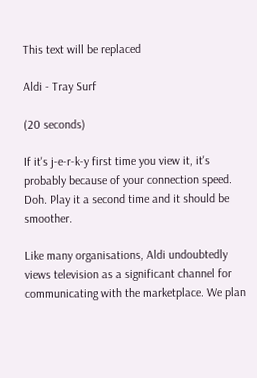This text will be replaced

Aldi - Tray Surf

(20 seconds)

If it's j-e-r-k-y first time you view it, it's probably because of your connection speed. Doh. Play it a second time and it should be smoother.

Like many organisations, Aldi undoubtedly views television as a significant channel for communicating with the marketplace. We plan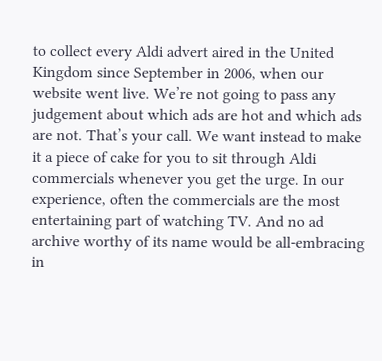to collect every Aldi advert aired in the United Kingdom since September in 2006, when our website went live. We’re not going to pass any judgement about which ads are hot and which ads are not. That’s your call. We want instead to make it a piece of cake for you to sit through Aldi commercials whenever you get the urge. In our experience, often the commercials are the most entertaining part of watching TV. And no ad archive worthy of its name would be all-embracing in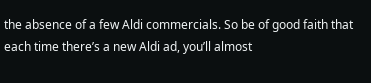the absence of a few Aldi commercials. So be of good faith that each time there’s a new Aldi ad, you’ll almost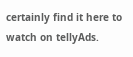certainly find it here to watch on tellyAds.